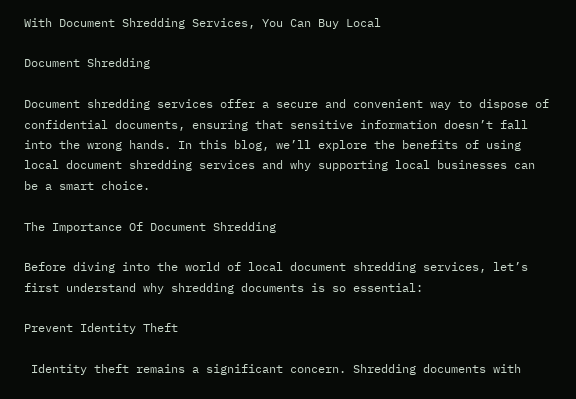With Document Shredding Services, You Can Buy Local

Document Shredding

Document shredding services offer a secure and convenient way to dispose of confidential documents, ensuring that sensitive information doesn’t fall into the wrong hands. In this blog, we’ll explore the benefits of using local document shredding services and why supporting local businesses can be a smart choice.

The Importance Of Document Shredding

Before diving into the world of local document shredding services, let’s first understand why shredding documents is so essential:

Prevent Identity Theft

 Identity theft remains a significant concern. Shredding documents with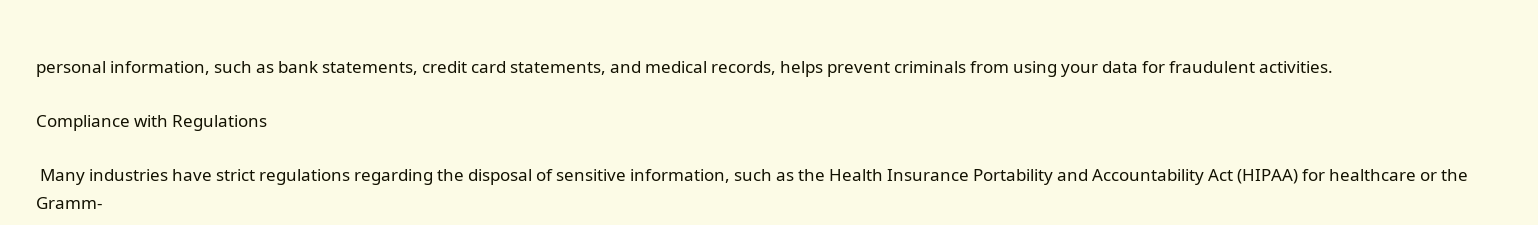personal information, such as bank statements, credit card statements, and medical records, helps prevent criminals from using your data for fraudulent activities.

Compliance with Regulations

 Many industries have strict regulations regarding the disposal of sensitive information, such as the Health Insurance Portability and Accountability Act (HIPAA) for healthcare or the Gramm-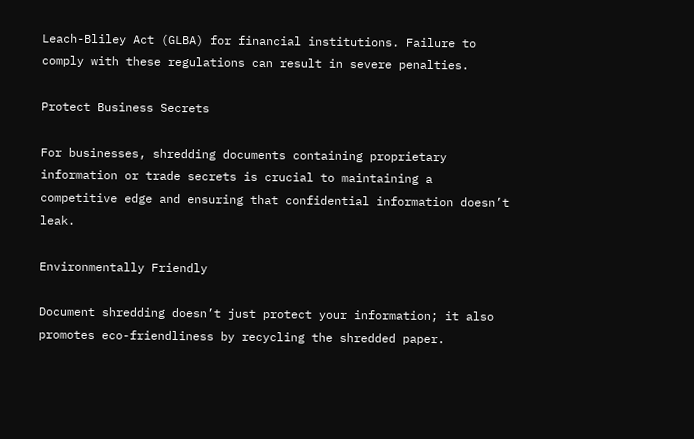Leach-Bliley Act (GLBA) for financial institutions. Failure to comply with these regulations can result in severe penalties.

Protect Business Secrets

For businesses, shredding documents containing proprietary information or trade secrets is crucial to maintaining a competitive edge and ensuring that confidential information doesn’t leak.

Environmentally Friendly

Document shredding doesn’t just protect your information; it also promotes eco-friendliness by recycling the shredded paper.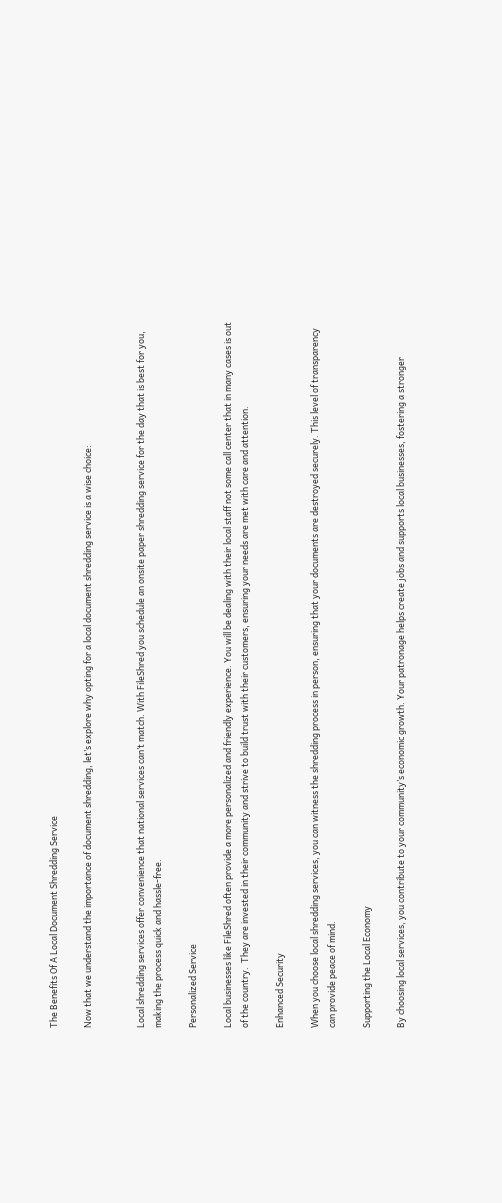The Benefits Of A Local Document Shredding Service

Now that we understand the importance of document shredding, let’s explore why opting for a local document shredding service is a wise choice:


Local shredding services offer convenience that national services can’t match. With FileShred you schedule an onsite paper shredding service for the day that is best for you, making the process quick and hassle-free.

Personalized Service

Local businesses like FileShred often provide a more personalized and friendly experience. You will be dealing with their local staff not some call center that in many cases is out of the country.  They are invested in their community and strive to build trust with their customers, ensuring your needs are met with care and attention.

Enhanced Security

When you choose local shredding services, you can witness the shredding process in person, ensuring that your documents are destroyed securely. This level of transparency can provide peace of mind.

Supporting the Local Economy

By choosing local services, you contribute to your community’s economic growth. Your patronage helps create jobs and supports local businesses, fostering a stronger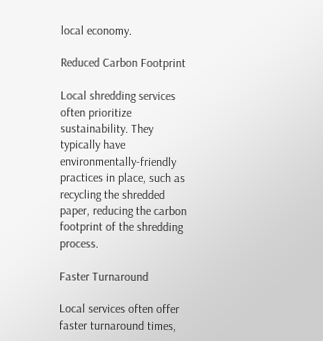local economy.

Reduced Carbon Footprint

Local shredding services often prioritize sustainability. They typically have environmentally-friendly practices in place, such as recycling the shredded paper, reducing the carbon footprint of the shredding process.

Faster Turnaround

Local services often offer faster turnaround times,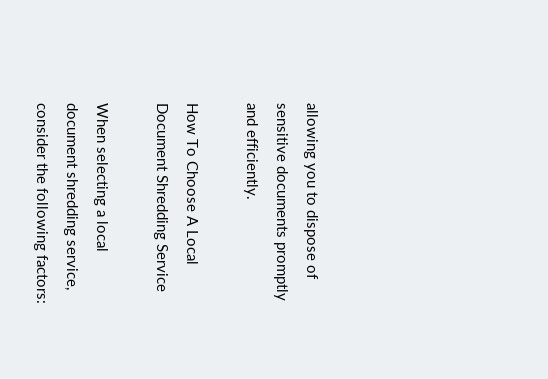allowing you to dispose of sensitive documents promptly and efficiently.

How To Choose A Local Document Shredding Service

When selecting a local document shredding service, consider the following factors: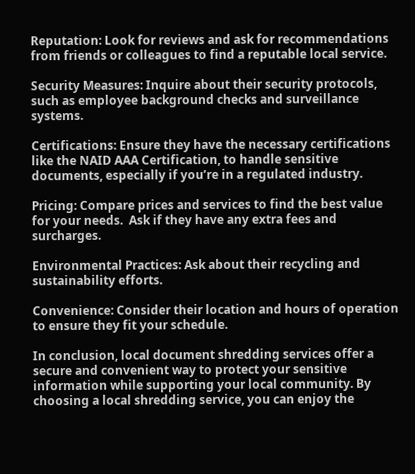Reputation: Look for reviews and ask for recommendations from friends or colleagues to find a reputable local service.

Security Measures: Inquire about their security protocols, such as employee background checks and surveillance systems.

Certifications: Ensure they have the necessary certifications like the NAID AAA Certification, to handle sensitive documents, especially if you’re in a regulated industry.

Pricing: Compare prices and services to find the best value for your needs.  Ask if they have any extra fees and surcharges.

Environmental Practices: Ask about their recycling and sustainability efforts.

Convenience: Consider their location and hours of operation to ensure they fit your schedule.

In conclusion, local document shredding services offer a secure and convenient way to protect your sensitive information while supporting your local community. By choosing a local shredding service, you can enjoy the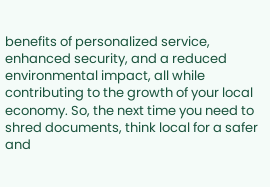benefits of personalized service, enhanced security, and a reduced environmental impact, all while contributing to the growth of your local economy. So, the next time you need to shred documents, think local for a safer and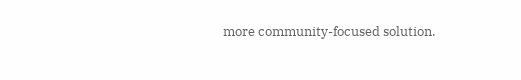more community-focused solution.